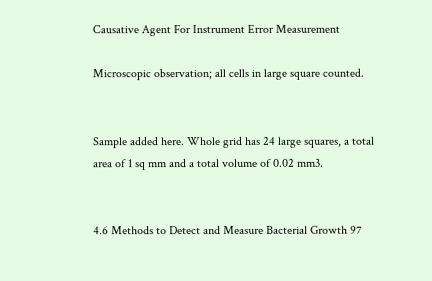Causative Agent For Instrument Error Measurement

Microscopic observation; all cells in large square counted.


Sample added here. Whole grid has 24 large squares, a total area of 1 sq mm and a total volume of 0.02 mm3.


4.6 Methods to Detect and Measure Bacterial Growth 97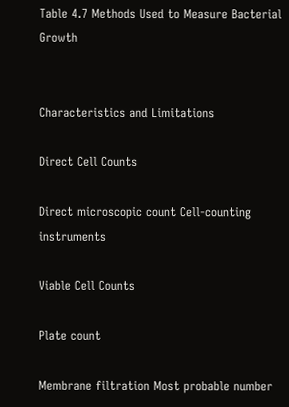Table 4.7 Methods Used to Measure Bacterial Growth


Characteristics and Limitations

Direct Cell Counts

Direct microscopic count Cell-counting instruments

Viable Cell Counts

Plate count

Membrane filtration Most probable number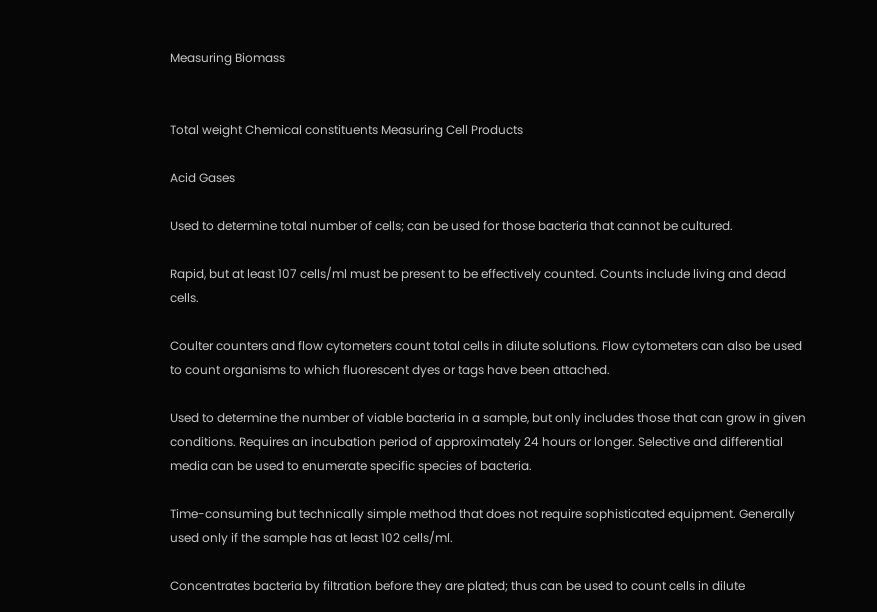Measuring Biomass


Total weight Chemical constituents Measuring Cell Products

Acid Gases

Used to determine total number of cells; can be used for those bacteria that cannot be cultured.

Rapid, but at least 107 cells/ml must be present to be effectively counted. Counts include living and dead cells.

Coulter counters and flow cytometers count total cells in dilute solutions. Flow cytometers can also be used to count organisms to which fluorescent dyes or tags have been attached.

Used to determine the number of viable bacteria in a sample, but only includes those that can grow in given conditions. Requires an incubation period of approximately 24 hours or longer. Selective and differential media can be used to enumerate specific species of bacteria.

Time-consuming but technically simple method that does not require sophisticated equipment. Generally used only if the sample has at least 102 cells/ml.

Concentrates bacteria by filtration before they are plated; thus can be used to count cells in dilute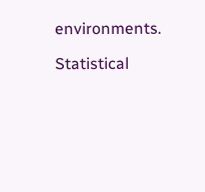environments.

Statistical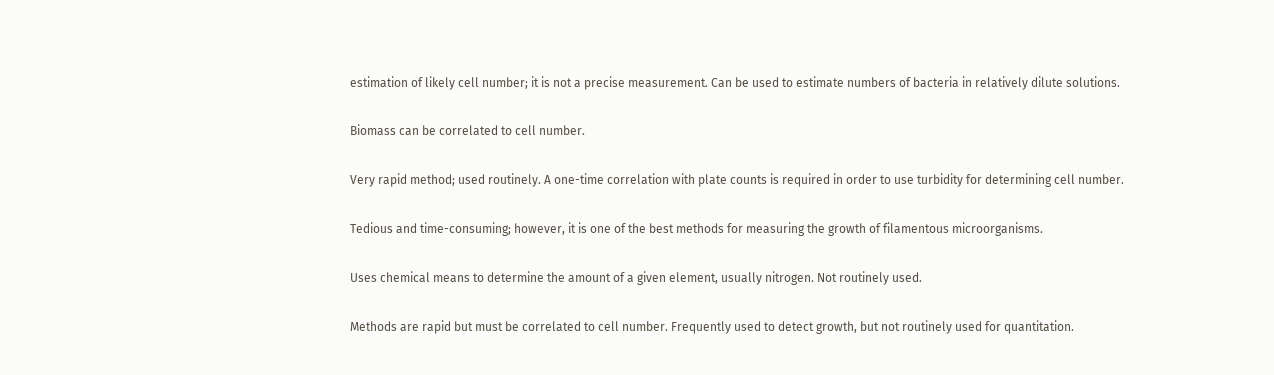estimation of likely cell number; it is not a precise measurement. Can be used to estimate numbers of bacteria in relatively dilute solutions.

Biomass can be correlated to cell number.

Very rapid method; used routinely. A one-time correlation with plate counts is required in order to use turbidity for determining cell number.

Tedious and time-consuming; however, it is one of the best methods for measuring the growth of filamentous microorganisms.

Uses chemical means to determine the amount of a given element, usually nitrogen. Not routinely used.

Methods are rapid but must be correlated to cell number. Frequently used to detect growth, but not routinely used for quantitation.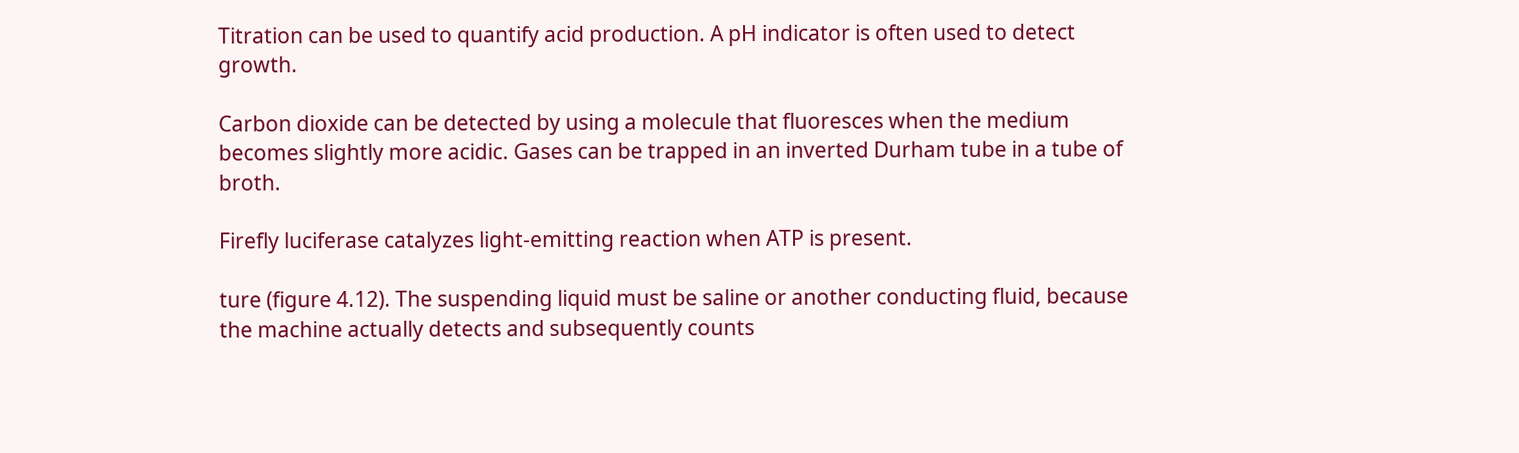Titration can be used to quantify acid production. A pH indicator is often used to detect growth.

Carbon dioxide can be detected by using a molecule that fluoresces when the medium becomes slightly more acidic. Gases can be trapped in an inverted Durham tube in a tube of broth.

Firefly luciferase catalyzes light-emitting reaction when ATP is present.

ture (figure 4.12). The suspending liquid must be saline or another conducting fluid, because the machine actually detects and subsequently counts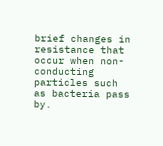brief changes in resistance that occur when non-conducting particles such as bacteria pass by.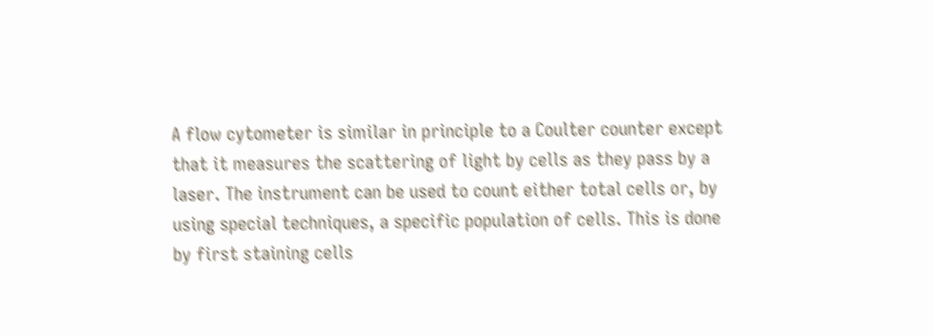A flow cytometer is similar in principle to a Coulter counter except that it measures the scattering of light by cells as they pass by a laser. The instrument can be used to count either total cells or, by using special techniques, a specific population of cells. This is done by first staining cells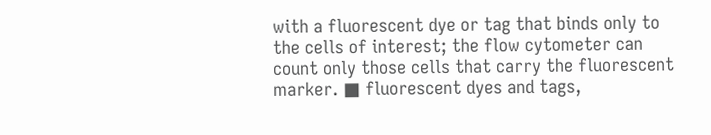with a fluorescent dye or tag that binds only to the cells of interest; the flow cytometer can count only those cells that carry the fluorescent marker. ■ fluorescent dyes and tags,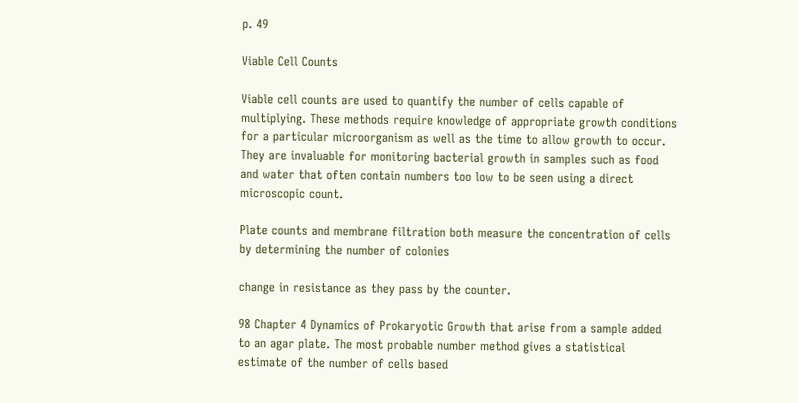p. 49

Viable Cell Counts

Viable cell counts are used to quantify the number of cells capable of multiplying. These methods require knowledge of appropriate growth conditions for a particular microorganism as well as the time to allow growth to occur. They are invaluable for monitoring bacterial growth in samples such as food and water that often contain numbers too low to be seen using a direct microscopic count.

Plate counts and membrane filtration both measure the concentration of cells by determining the number of colonies

change in resistance as they pass by the counter.

98 Chapter 4 Dynamics of Prokaryotic Growth that arise from a sample added to an agar plate. The most probable number method gives a statistical estimate of the number of cells based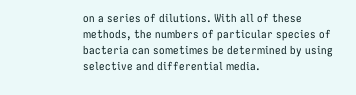on a series of dilutions. With all of these methods, the numbers of particular species of bacteria can sometimes be determined by using selective and differential media.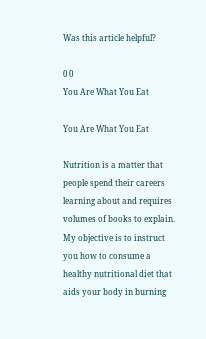Was this article helpful?

0 0
You Are What You Eat

You Are What You Eat

Nutrition is a matter that people spend their careers learning about and requires volumes of books to explain. My objective is to instruct you how to consume a healthy nutritional diet that aids your body in burning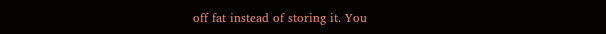off fat instead of storing it. You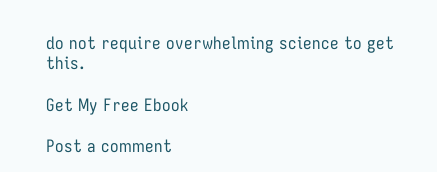do not require overwhelming science to get this.

Get My Free Ebook

Post a comment